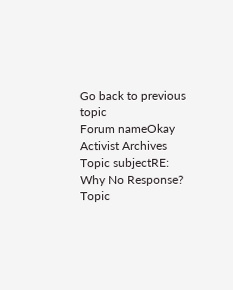Go back to previous topic
Forum nameOkay Activist Archives
Topic subjectRE: Why No Response?
Topic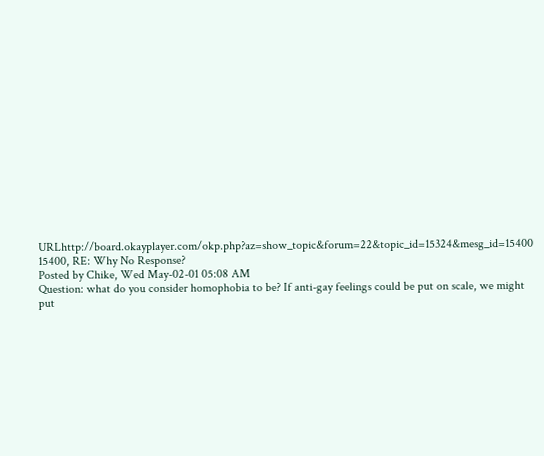URLhttp://board.okayplayer.com/okp.php?az=show_topic&forum=22&topic_id=15324&mesg_id=15400
15400, RE: Why No Response?
Posted by Chike, Wed May-02-01 05:08 AM
Question: what do you consider homophobia to be? If anti-gay feelings could be put on scale, we might put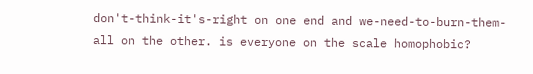don't-think-it's-right on one end and we-need-to-burn-them-all on the other. is everyone on the scale homophobic?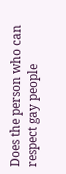Does the person who can respect gay people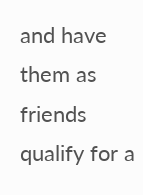and have them as friends qualify for a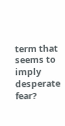term that seems to imply desperate fear?